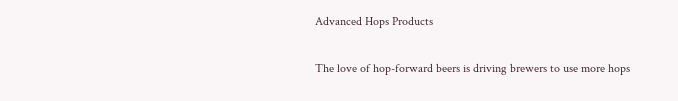Advanced Hops Products

The love of hop-forward beers is driving brewers to use more hops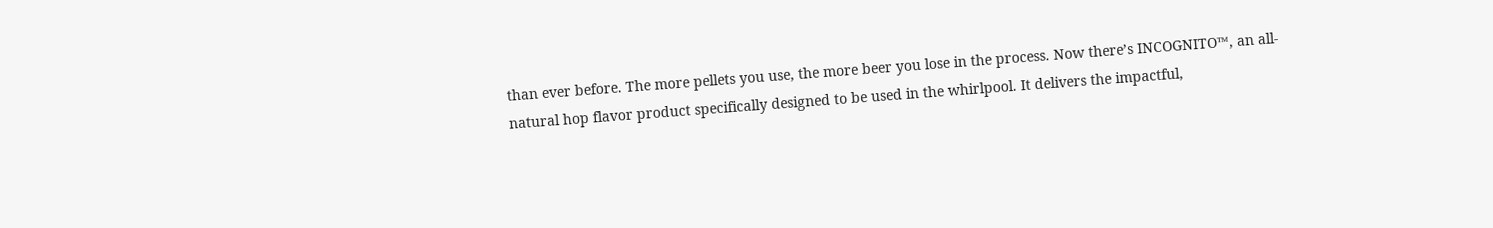than ever before. The more pellets you use, the more beer you lose in the process. Now there’s INCOGNITO™, an all-natural hop flavor product specifically designed to be used in the whirlpool. It delivers the impactful,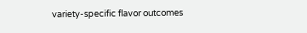variety-specific flavor outcomes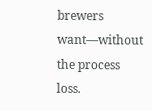brewers want—without the process loss.